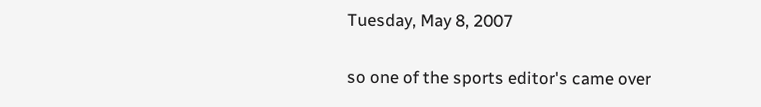Tuesday, May 8, 2007


so one of the sports editor's came over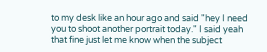to my desk like an hour ago and said "hey I need you to shoot another portrait today." I said yeah that fine just let me know when the subject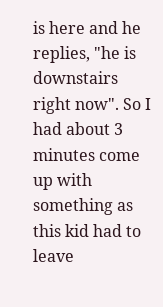is here and he replies, "he is downstairs right now". So I had about 3 minutes come up with something as this kid had to leave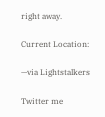right away.

Current Location:

—via Lightstalkers

Twitter me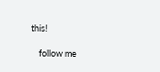this!

    follow me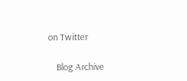on Twitter

    Blog Archive